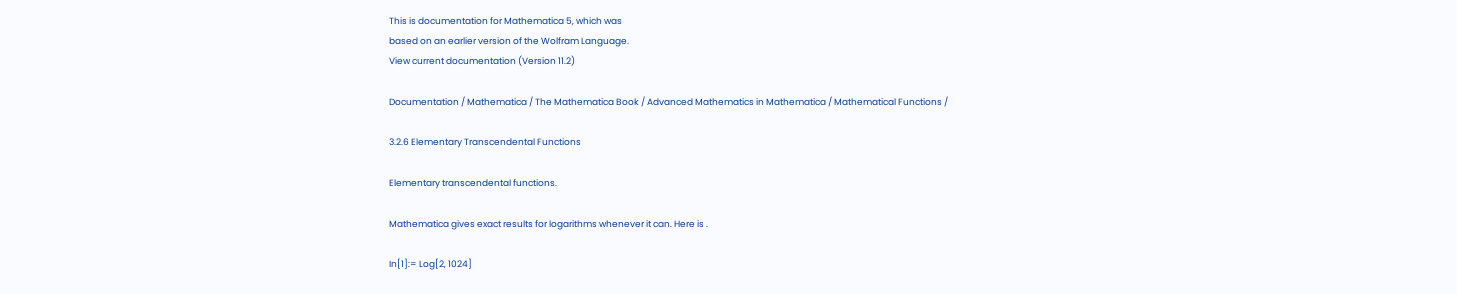This is documentation for Mathematica 5, which was
based on an earlier version of the Wolfram Language.
View current documentation (Version 11.2)

Documentation / Mathematica / The Mathematica Book / Advanced Mathematics in Mathematica / Mathematical Functions /

3.2.6 Elementary Transcendental Functions

Elementary transcendental functions.

Mathematica gives exact results for logarithms whenever it can. Here is .

In[1]:= Log[2, 1024]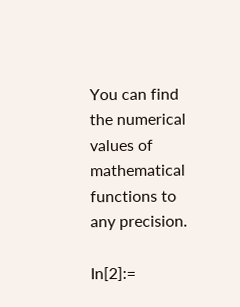You can find the numerical values of mathematical functions to any precision.

In[2]:=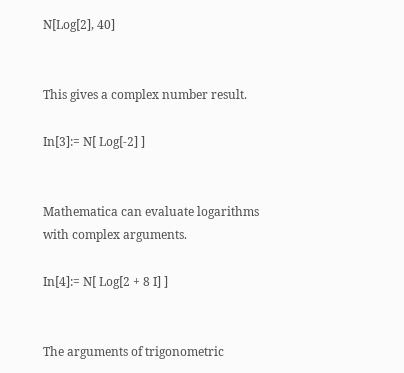N[Log[2], 40]


This gives a complex number result.

In[3]:= N[ Log[-2] ]


Mathematica can evaluate logarithms with complex arguments.

In[4]:= N[ Log[2 + 8 I] ]


The arguments of trigonometric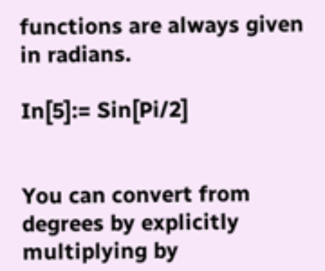functions are always given in radians.

In[5]:= Sin[Pi/2]


You can convert from degrees by explicitly multiplying by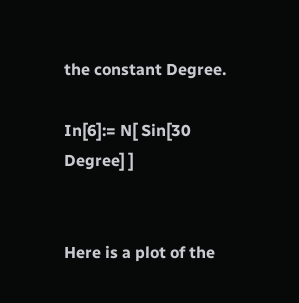the constant Degree.

In[6]:= N[ Sin[30 Degree] ]


Here is a plot of the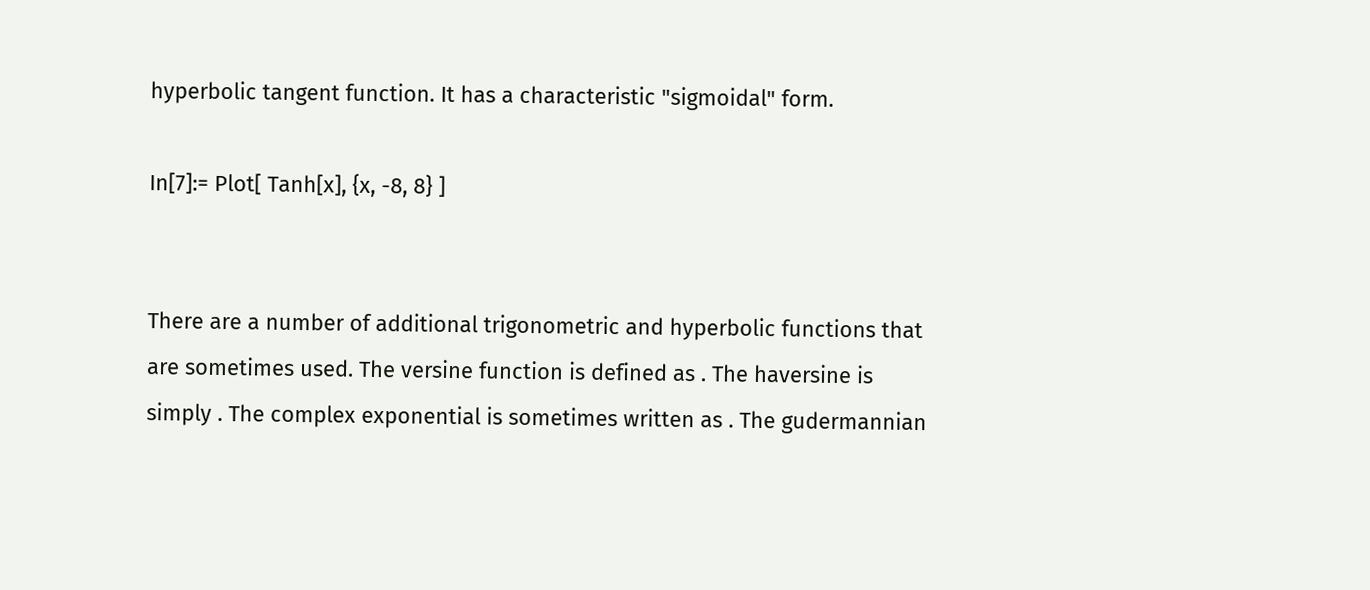hyperbolic tangent function. It has a characteristic "sigmoidal" form.

In[7]:= Plot[ Tanh[x], {x, -8, 8} ]


There are a number of additional trigonometric and hyperbolic functions that are sometimes used. The versine function is defined as . The haversine is simply . The complex exponential is sometimes written as . The gudermannian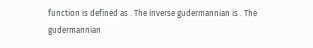function is defined as . The inverse gudermannian is . The gudermannian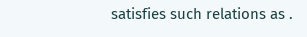satisfies such relations as .